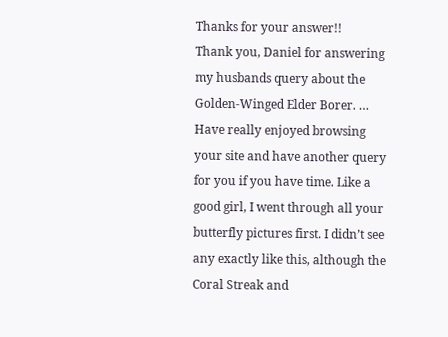Thanks for your answer!!
Thank you, Daniel for answering my husbands query about the Golden-Winged Elder Borer. … Have really enjoyed browsing your site and have another query for you if you have time. Like a good girl, I went through all your butterfly pictures first. I didn’t see any exactly like this, although the Coral Streak and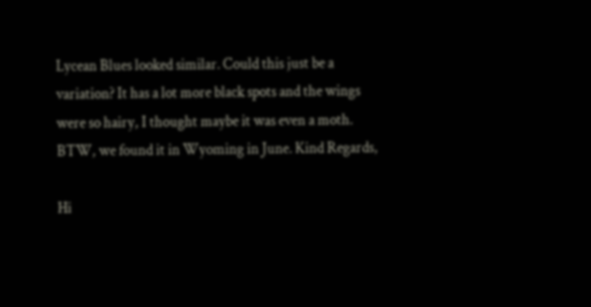Lycean Blues looked similar. Could this just be a variation? It has a lot more black spots and the wings were so hairy, I thought maybe it was even a moth. BTW, we found it in Wyoming in June. Kind Regards,

Hi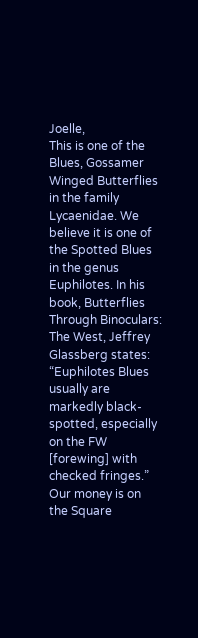Joelle,
This is one of the Blues, Gossamer Winged Butterflies in the family Lycaenidae. We believe it is one of the Spotted Blues in the genus Euphilotes. In his book, Butterflies Through Binoculars: The West, Jeffrey Glassberg states: “Euphilotes Blues usually are markedly black-spotted, especially on the FW [forewing] with checked fringes.” Our money is on the Square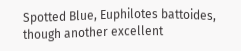Spotted Blue, Euphilotes battoides, though another excellent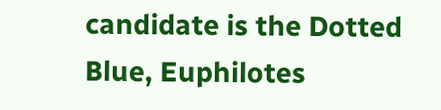candidate is the Dotted Blue, Euphilotes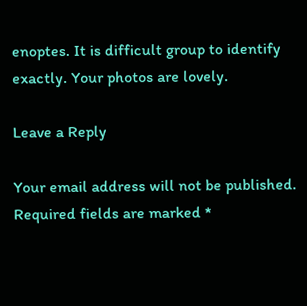enoptes. It is difficult group to identify exactly. Your photos are lovely.

Leave a Reply

Your email address will not be published. Required fields are marked *